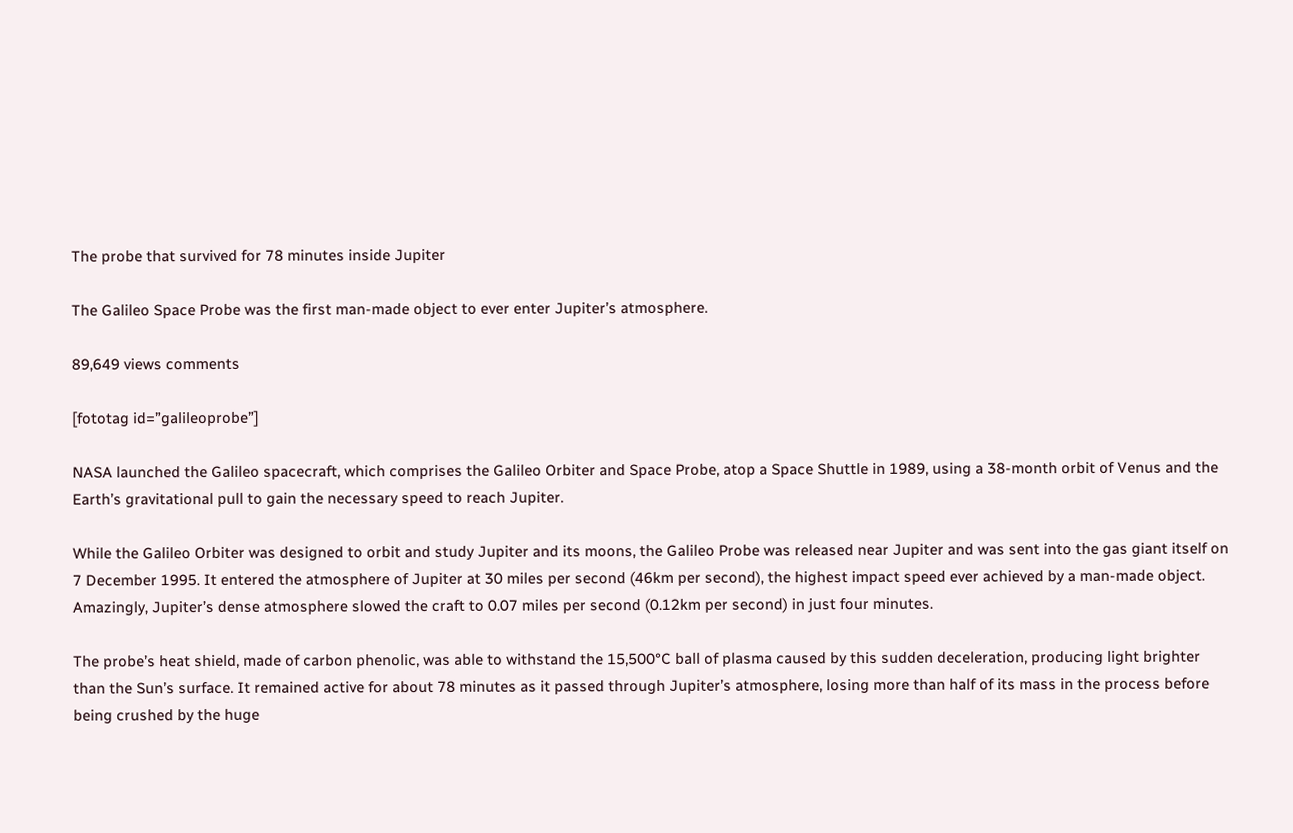The probe that survived for 78 minutes inside Jupiter

The Galileo Space Probe was the first man-made object to ever enter Jupiter’s atmosphere.

89,649 views comments

[fototag id=”galileoprobe”]

NASA launched the Galileo spacecraft, which comprises the Galileo Orbiter and Space Probe, atop a Space Shuttle in 1989, using a 38-month orbit of Venus and the Earth’s gravitational pull to gain the necessary speed to reach Jupiter.

While the Galileo Orbiter was designed to orbit and study Jupiter and its moons, the Galileo Probe was released near Jupiter and was sent into the gas giant itself on 7 December 1995. It entered the atmosphere of Jupiter at 30 miles per second (46km per second), the highest impact speed ever achieved by a man-made object. Amazingly, Jupiter’s dense atmosphere slowed the craft to 0.07 miles per second (0.12km per second) in just four minutes.

The probe’s heat shield, made of carbon phenolic, was able to withstand the 15,500°C ball of plasma caused by this sudden deceleration, producing light brighter than the Sun’s surface. It remained active for about 78 minutes as it passed through Jupiter’s atmosphere, losing more than half of its mass in the process before being crushed by the huge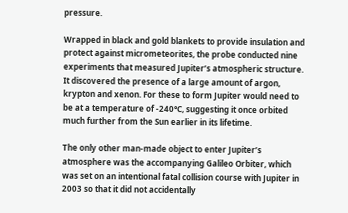pressure.

Wrapped in black and gold blankets to provide insulation and protect against micrometeorites, the probe conducted nine experiments that measured Jupiter’s atmospheric structure. It discovered the presence of a large amount of argon, krypton and xenon. For these to form Jupiter would need to be at a temperature of -240°C, suggesting it once orbited much further from the Sun earlier in its lifetime.

The only other man-made object to enter Jupiter’s atmosphere was the accompanying Galileo Orbiter, which was set on an intentional fatal collision course with Jupiter in 2003 so that it did not accidentally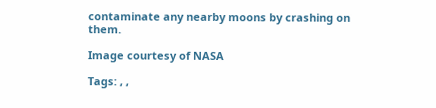contaminate any nearby moons by crashing on them.

Image courtesy of NASA

Tags: , ,